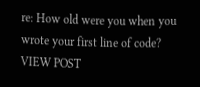re: How old were you when you wrote your first line of code? VIEW POST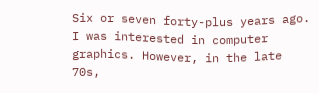Six or seven forty-plus years ago. I was interested in computer graphics. However, in the late 70s,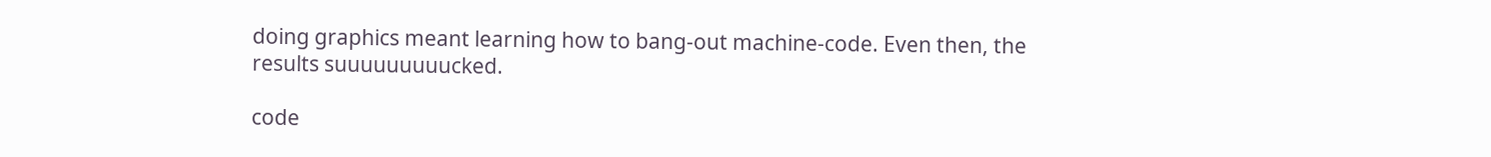doing graphics meant learning how to bang-out machine-code. Even then, the results suuuuuuuuucked.

code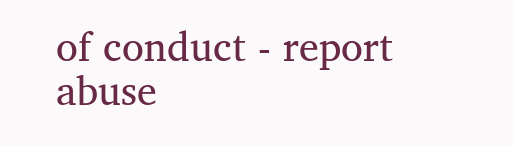of conduct - report abuse